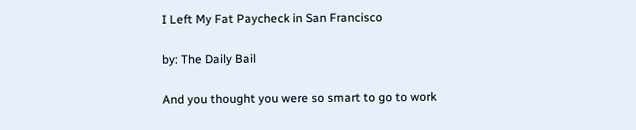I Left My Fat Paycheck in San Francisco

by: The Daily Bail

And you thought you were so smart to go to work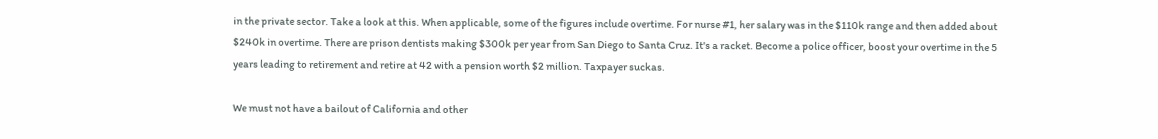in the private sector. Take a look at this. When applicable, some of the figures include overtime. For nurse #1, her salary was in the $110k range and then added about $240k in overtime. There are prison dentists making $300k per year from San Diego to Santa Cruz. It's a racket. Become a police officer, boost your overtime in the 5 years leading to retirement and retire at 42 with a pension worth $2 million. Taxpayer suckas.

We must not have a bailout of California and other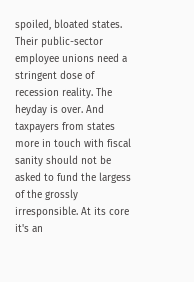spoiled, bloated states. Their public-sector employee unions need a stringent dose of recession reality. The heyday is over. And taxpayers from states more in touch with fiscal sanity should not be asked to fund the largess of the grossly irresponsible. At its core it's an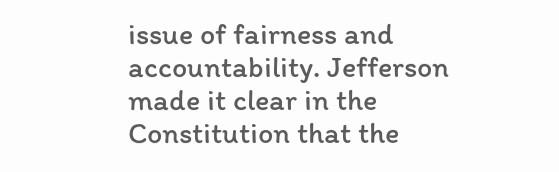issue of fairness and accountability. Jefferson made it clear in the Constitution that the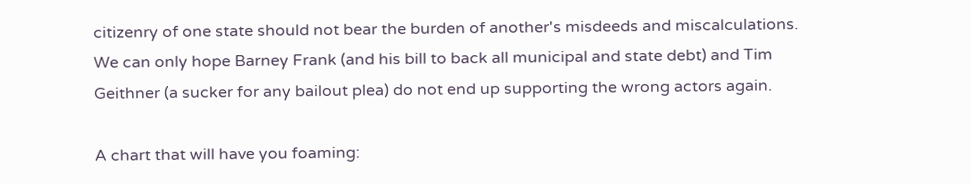citizenry of one state should not bear the burden of another's misdeeds and miscalculations. We can only hope Barney Frank (and his bill to back all municipal and state debt) and Tim Geithner (a sucker for any bailout plea) do not end up supporting the wrong actors again.

A chart that will have you foaming: